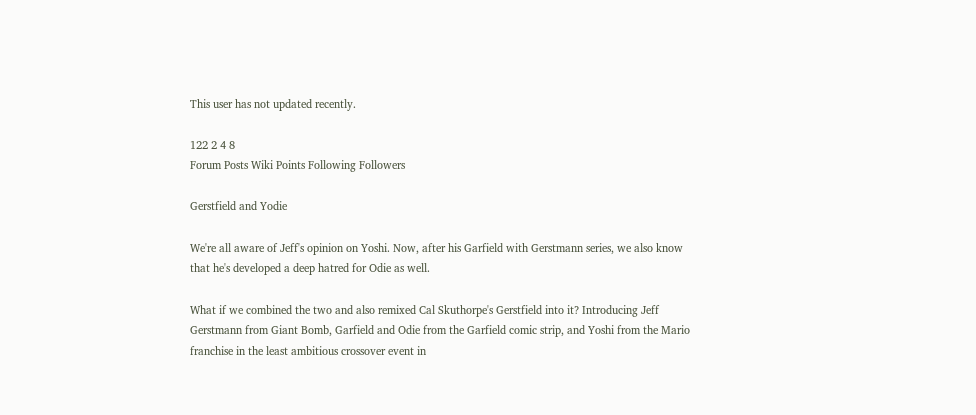This user has not updated recently.

122 2 4 8
Forum Posts Wiki Points Following Followers

Gerstfield and Yodie

We're all aware of Jeff's opinion on Yoshi. Now, after his Garfield with Gerstmann series, we also know that he's developed a deep hatred for Odie as well.

What if we combined the two and also remixed Cal Skuthorpe's Gerstfield into it? Introducing Jeff Gerstmann from Giant Bomb, Garfield and Odie from the Garfield comic strip, and Yoshi from the Mario franchise in the least ambitious crossover event in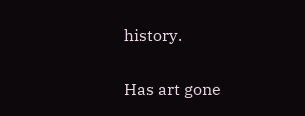history.

Has art gone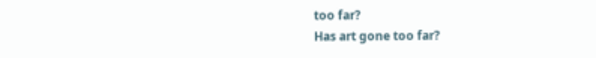too far?
Has art gone too far?